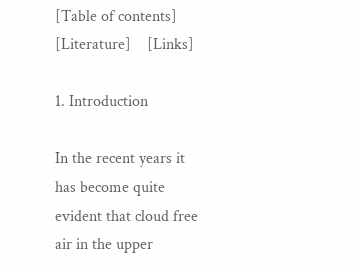[Table of contents]    [Literature]    [Links]

1. Introduction

In the recent years it has become quite evident that cloud free air in the upper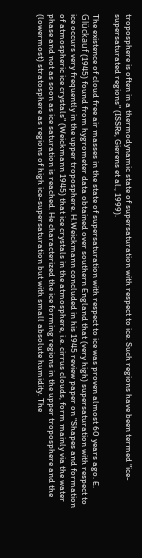troposphere is often in a thermodynamic state of supersaturation with respect to ice. Such regions have been termed "ice-supersaturated regions" (ISSRs, Gierens et al., 1999).

The existence of cloud free air masses in the state of supersaturation with respect to ice was proven almost 60 years ago. E. Glückauf (1945) found from hygrometer data obtained over southern England that (very high) supersaturation with respect to ice occurs very frequently in the upper troposphere. H.Weickmann concluded in his 1945 review paper on "Shapes and formation of atmospheric ice crystals" (Weickmann 1945) that ice crystals in the atmosphere, i.e. cirrus clouds, form mainly via the water phase and not as soon as ice saturation is reached. He characterized the ice forming regions in the upper troposphere and the (lowermost) stratosphere as regions of high ice-supersaturation but with small absolute humidity. The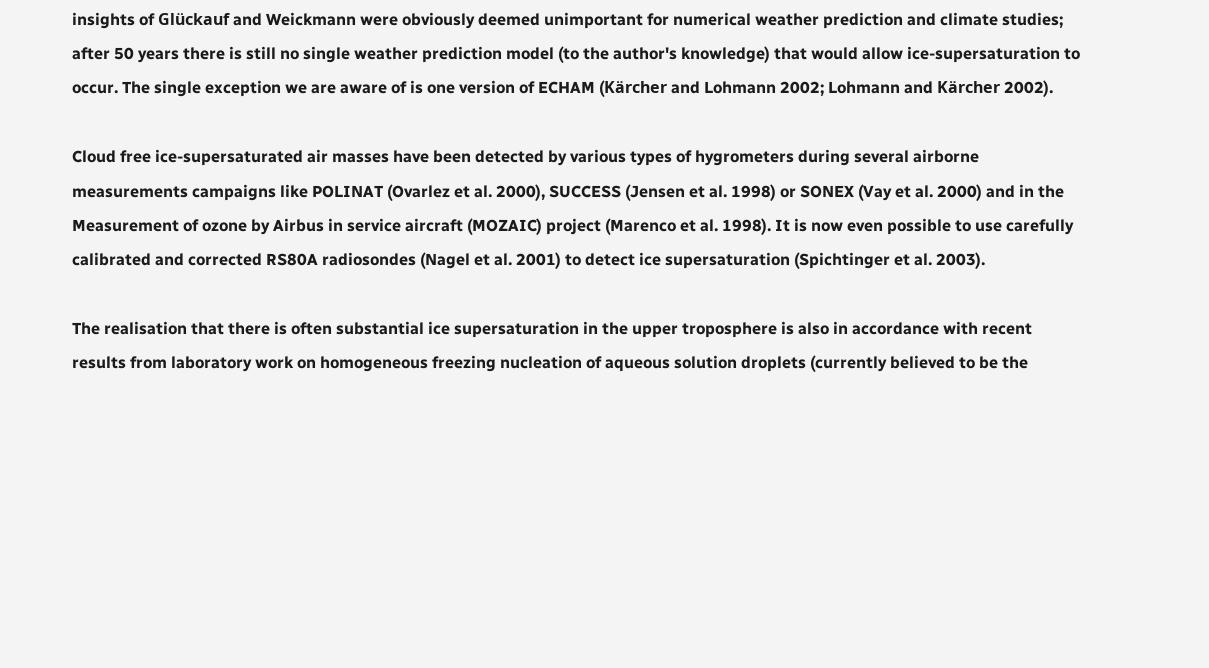insights of Glückauf and Weickmann were obviously deemed unimportant for numerical weather prediction and climate studies; after 50 years there is still no single weather prediction model (to the author's knowledge) that would allow ice-supersaturation to occur. The single exception we are aware of is one version of ECHAM (Kärcher and Lohmann 2002; Lohmann and Kärcher 2002).

Cloud free ice-supersaturated air masses have been detected by various types of hygrometers during several airborne measurements campaigns like POLINAT (Ovarlez et al. 2000), SUCCESS (Jensen et al. 1998) or SONEX (Vay et al. 2000) and in the Measurement of ozone by Airbus in service aircraft (MOZAIC) project (Marenco et al. 1998). It is now even possible to use carefully calibrated and corrected RS80A radiosondes (Nagel et al. 2001) to detect ice supersaturation (Spichtinger et al. 2003).

The realisation that there is often substantial ice supersaturation in the upper troposphere is also in accordance with recent results from laboratory work on homogeneous freezing nucleation of aqueous solution droplets (currently believed to be the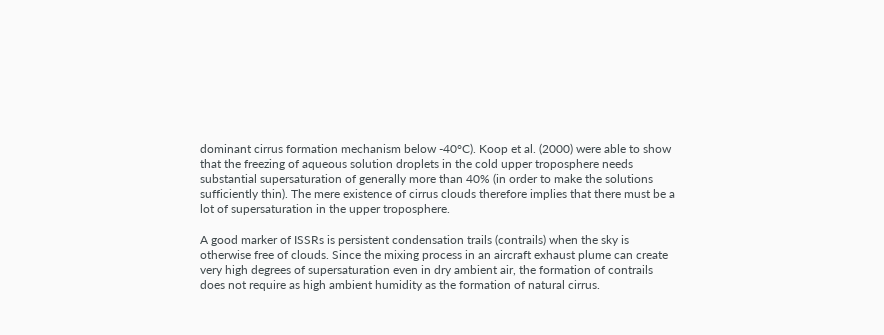dominant cirrus formation mechanism below -40°C). Koop et al. (2000) were able to show that the freezing of aqueous solution droplets in the cold upper troposphere needs substantial supersaturation of generally more than 40% (in order to make the solutions sufficiently thin). The mere existence of cirrus clouds therefore implies that there must be a lot of supersaturation in the upper troposphere.

A good marker of ISSRs is persistent condensation trails (contrails) when the sky is otherwise free of clouds. Since the mixing process in an aircraft exhaust plume can create very high degrees of supersaturation even in dry ambient air, the formation of contrails does not require as high ambient humidity as the formation of natural cirrus.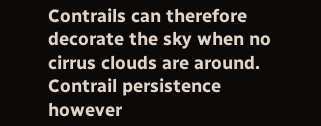Contrails can therefore decorate the sky when no cirrus clouds are around. Contrail persistence however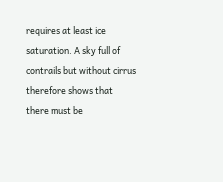requires at least ice saturation. A sky full of contrails but without cirrus therefore shows that there must be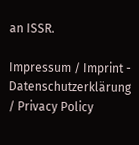an ISSR.

Impressum / Imprint - Datenschutzerklärung / Privacy Policy